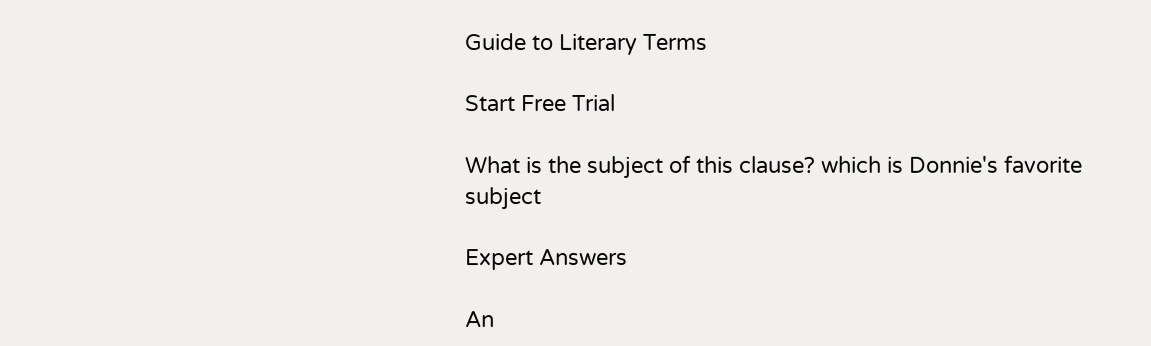Guide to Literary Terms

Start Free Trial

What is the subject of this clause? which is Donnie's favorite subject

Expert Answers

An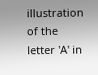illustration of the letter 'A' in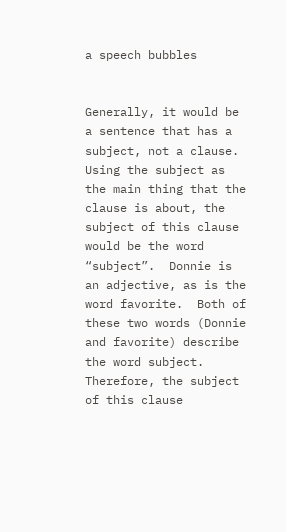a speech bubbles


Generally, it would be a sentence that has a subject, not a clause.  Using the subject as the main thing that the clause is about, the subject of this clause would be the word “subject”.  Donnie is an adjective, as is the word favorite.  Both of these two words (Donnie and favorite) describe the word subject.  Therefore, the subject of this clause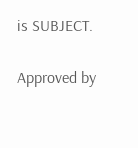is SUBJECT.

Approved by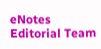eNotes Editorial Team